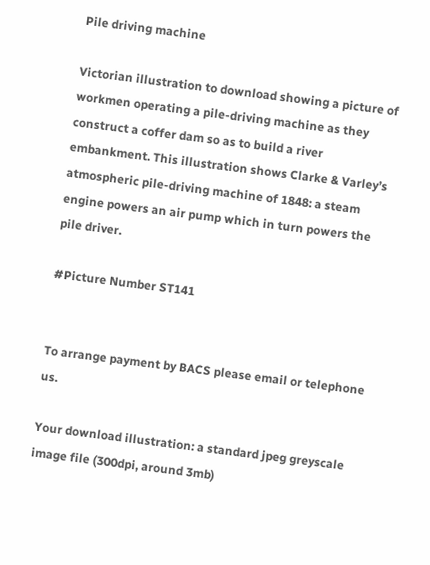Pile driving machine

Victorian illustration to download showing a picture of workmen operating a pile-driving machine as they construct a coffer dam so as to build a river embankment. This illustration shows Clarke & Varley’s atmospheric pile-driving machine of 1848: a steam engine powers an air pump which in turn powers the pile driver.

#Picture Number ST141


To arrange payment by BACS please email or telephone us.

Your download illustration: a standard jpeg greyscale image file (300dpi, around 3mb)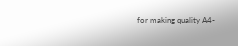for making quality A4-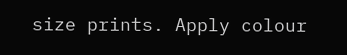size prints. Apply colour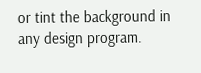or tint the background in any design program.